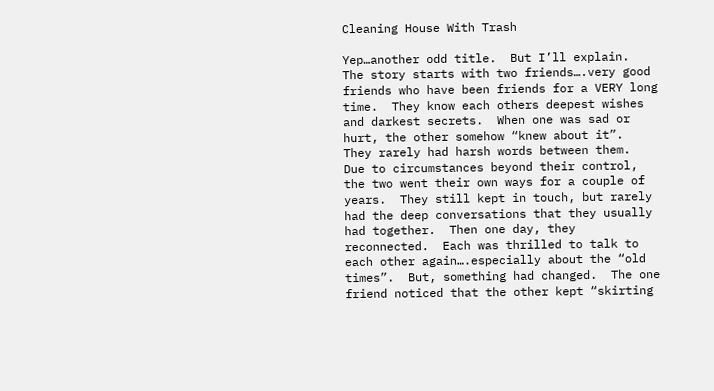Cleaning House With Trash

Yep…another odd title.  But I’ll explain.  The story starts with two friends….very good friends who have been friends for a VERY long time.  They know each others deepest wishes and darkest secrets.  When one was sad or hurt, the other somehow “knew about it”.  They rarely had harsh words between them.  Due to circumstances beyond their control, the two went their own ways for a couple of years.  They still kept in touch, but rarely had the deep conversations that they usually had together.  Then one day, they reconnected.  Each was thrilled to talk to each other again….especially about the “old times”.  But, something had changed.  The one friend noticed that the other kept “skirting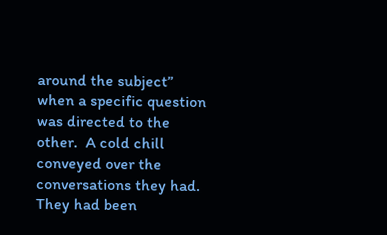around the subject” when a specific question was directed to the other.  A cold chill conveyed over the conversations they had.  They had been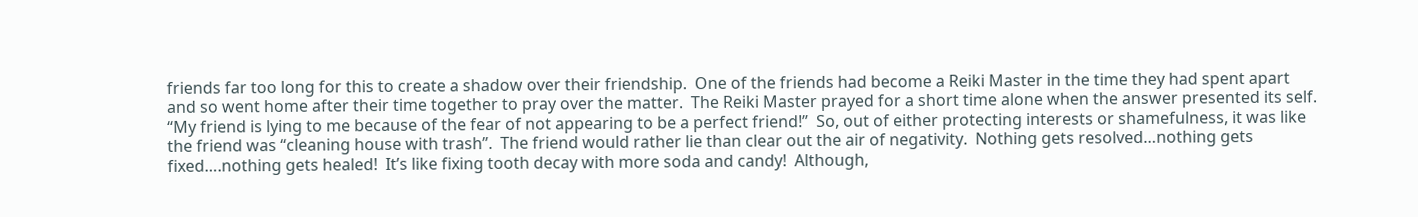friends far too long for this to create a shadow over their friendship.  One of the friends had become a Reiki Master in the time they had spent apart and so went home after their time together to pray over the matter.  The Reiki Master prayed for a short time alone when the answer presented its self.  “My friend is lying to me because of the fear of not appearing to be a perfect friend!”  So, out of either protecting interests or shamefulness, it was like the friend was “cleaning house with trash”.  The friend would rather lie than clear out the air of negativity.  Nothing gets resolved…nothing gets fixed….nothing gets healed!  It’s like fixing tooth decay with more soda and candy!  Although,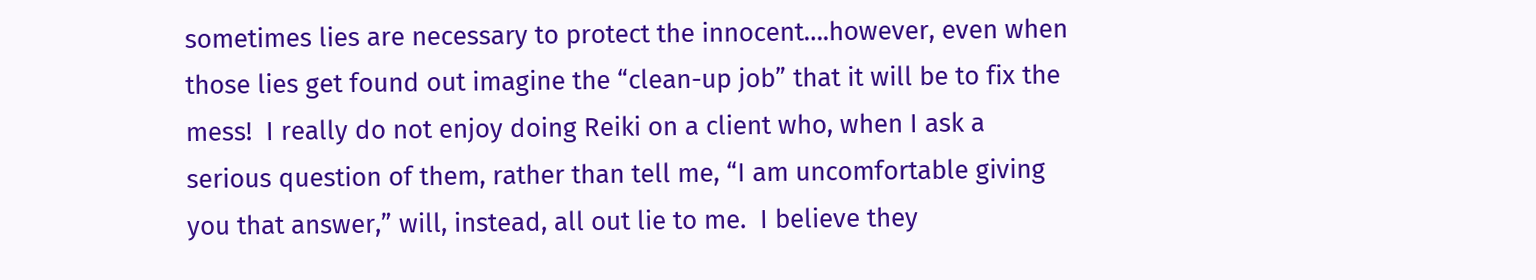sometimes lies are necessary to protect the innocent….however, even when those lies get found out imagine the “clean-up job” that it will be to fix the mess!  I really do not enjoy doing Reiki on a client who, when I ask a serious question of them, rather than tell me, “I am uncomfortable giving you that answer,” will, instead, all out lie to me.  I believe they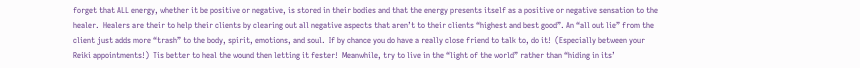forget that ALL energy, whether it be positive or negative, is stored in their bodies and that the energy presents itself as a positive or negative sensation to the healer.  Healers are their to help their clients by clearing out all negative aspects that aren’t to their clients “highest and best good”. An “all out lie” from the client just adds more “trash” to the body, spirit, emotions, and soul.  If by chance you do have a really close friend to talk to, do it!  (Especially between your Reiki appointments!)  Tis better to heal the wound then letting it fester!  Meanwhile, try to live in the “light of the world” rather than “hiding in its’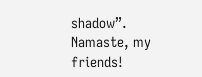shadow”.  Namaste, my friends!